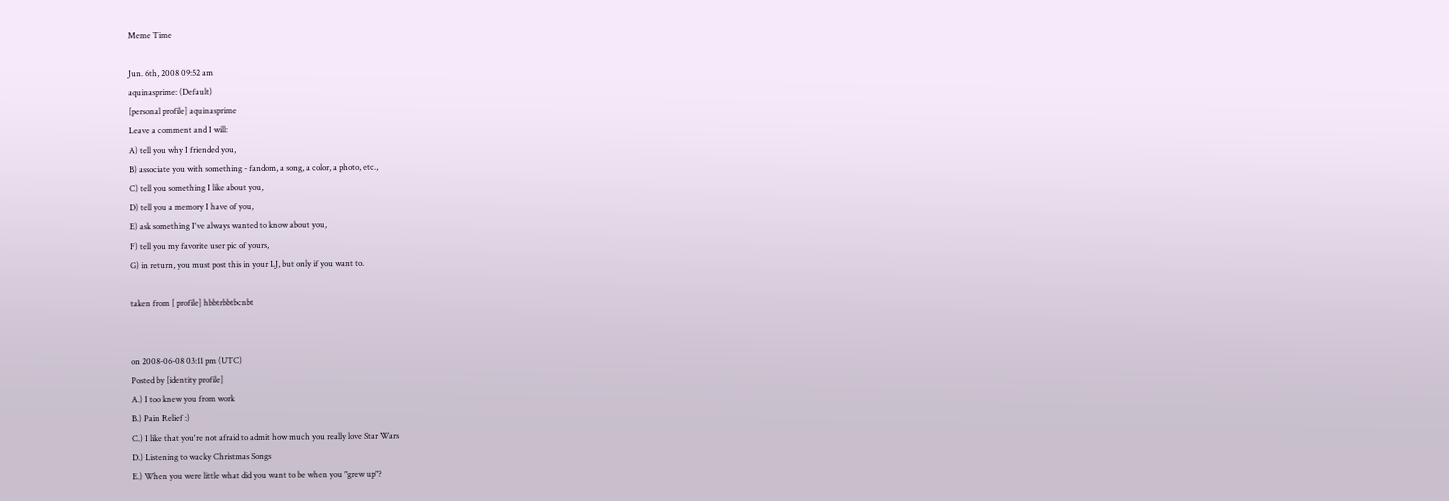Meme Time

Jun. 6th, 2008 09:52 am
aquinasprime: (Default)
[personal profile] aquinasprime
Leave a comment and I will:
A) tell you why I friended you,
B) associate you with something - fandom, a song, a color, a photo, etc.,
C) tell you something I like about you,
D) tell you a memory I have of you,
E) ask something I've always wanted to know about you,
F) tell you my favorite user pic of yours,
G) in return, you must post this in your LJ, but only if you want to.

taken from [ profile] hbbtrbbtbcnbt


on 2008-06-08 03:11 pm (UTC)
Posted by [identity profile]
A.) I too knew you from work
B.) Pain Relief :)
C.) I like that you're not afraid to admit how much you really love Star Wars
D.) Listening to wacky Christmas Songs
E.) When you were little what did you want to be when you "grew up"?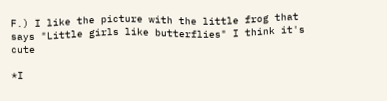F.) I like the picture with the little frog that says "Little girls like butterflies" I think it's cute

*I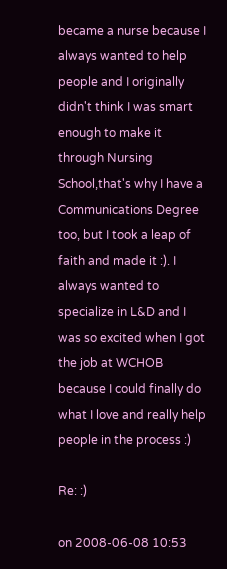became a nurse because I always wanted to help people and I originally didn't think I was smart enough to make it through Nursing School,that's why I have a Communications Degree too, but I took a leap of faith and made it :). I always wanted to specialize in L&D and I was so excited when I got the job at WCHOB because I could finally do what I love and really help people in the process :)

Re: :)

on 2008-06-08 10:53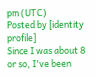pm (UTC)
Posted by [identity profile]
Since I was about 8 or so, I've been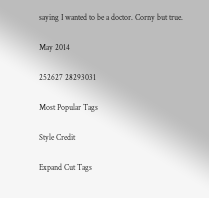saying I wanted to be a doctor. Corny but true.

May 2014

252627 28293031

Most Popular Tags

Style Credit

Expand Cut Tags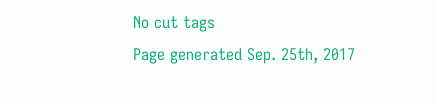No cut tags
Page generated Sep. 25th, 2017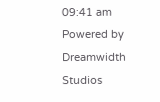09:41 am
Powered by Dreamwidth Studios